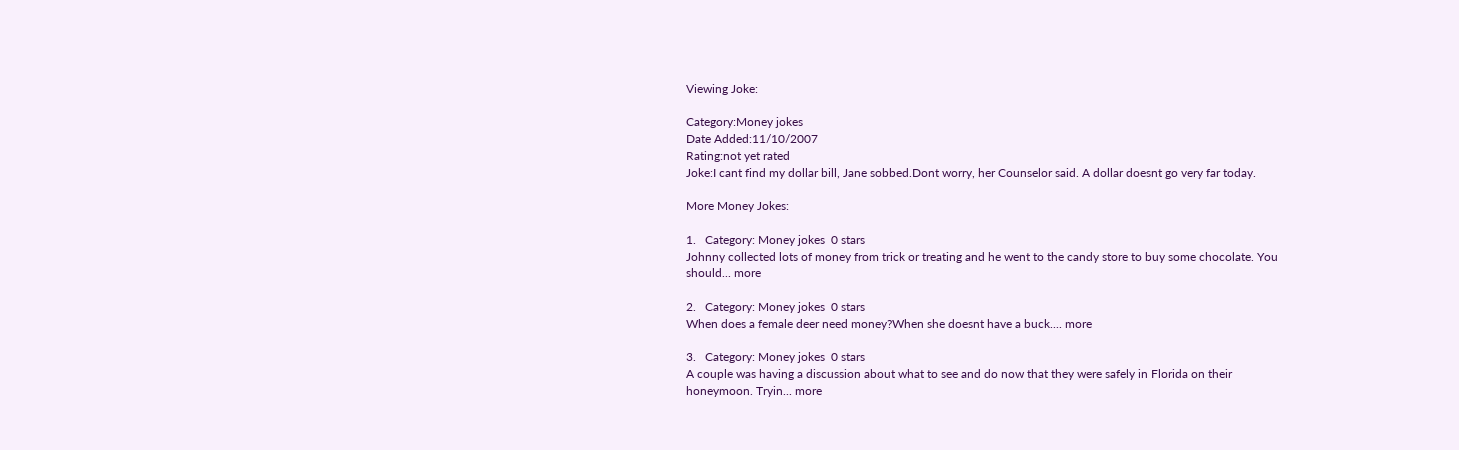Viewing Joke:

Category:Money jokes
Date Added:11/10/2007
Rating:not yet rated
Joke:I cant find my dollar bill, Jane sobbed.Dont worry, her Counselor said. A dollar doesnt go very far today.

More Money Jokes:

1.   Category: Money jokes  0 stars
Johnny collected lots of money from trick or treating and he went to the candy store to buy some chocolate. You should... more

2.   Category: Money jokes  0 stars
When does a female deer need money?When she doesnt have a buck.... more

3.   Category: Money jokes  0 stars
A couple was having a discussion about what to see and do now that they were safely in Florida on their honeymoon. Tryin... more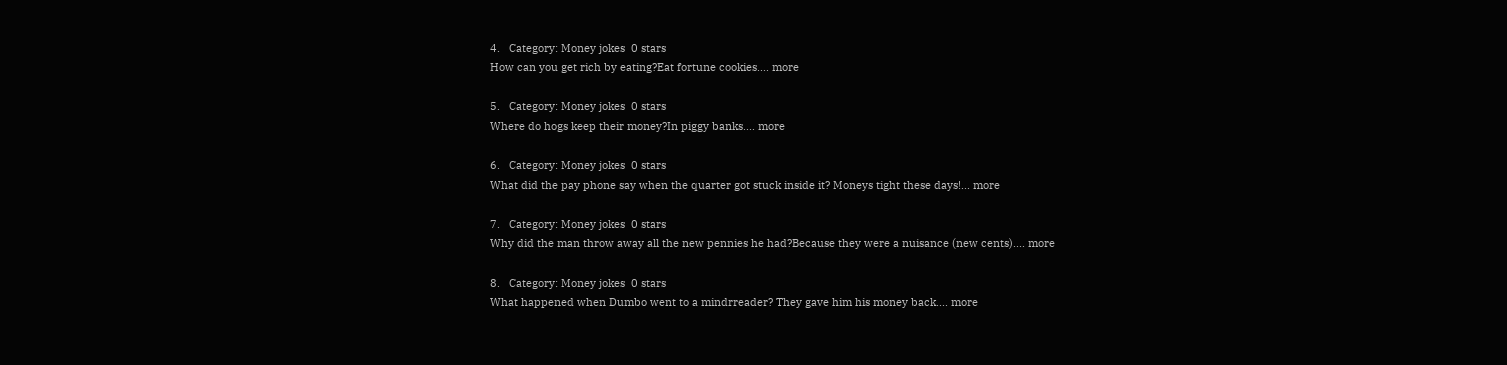4.   Category: Money jokes  0 stars
How can you get rich by eating?Eat fortune cookies.... more

5.   Category: Money jokes  0 stars
Where do hogs keep their money?In piggy banks.... more

6.   Category: Money jokes  0 stars
What did the pay phone say when the quarter got stuck inside it? Moneys tight these days!... more

7.   Category: Money jokes  0 stars
Why did the man throw away all the new pennies he had?Because they were a nuisance (new cents).... more

8.   Category: Money jokes  0 stars
What happened when Dumbo went to a mindrreader? They gave him his money back.... more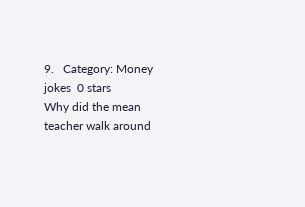9.   Category: Money jokes  0 stars
Why did the mean teacher walk around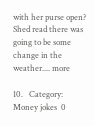with her purse open? Shed read there was going to be some change in the weather.... more

10.   Category: Money jokes  0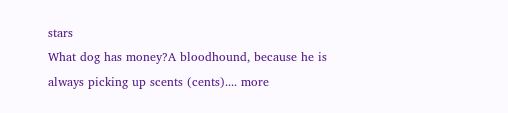stars
What dog has money?A bloodhound, because he is always picking up scents (cents).... more